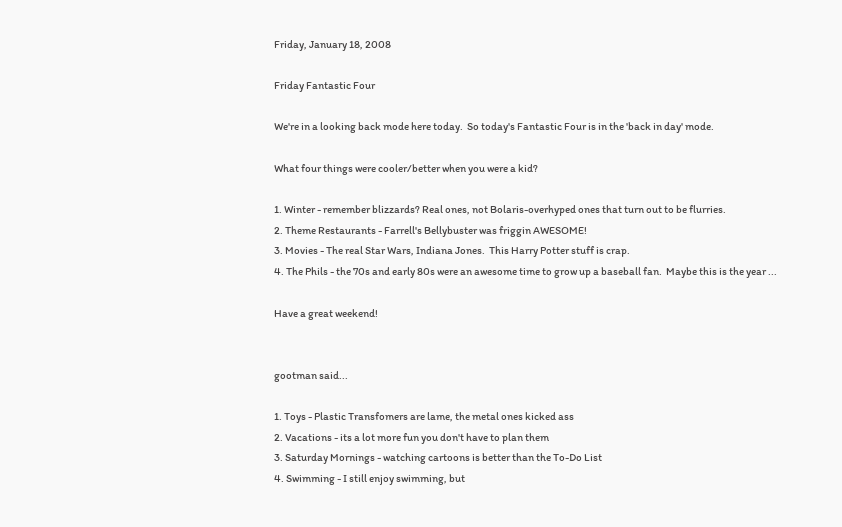Friday, January 18, 2008

Friday Fantastic Four

We're in a looking back mode here today.  So today's Fantastic Four is in the 'back in day' mode.

What four things were cooler/better when you were a kid?

1. Winter - remember blizzards? Real ones, not Bolaris-overhyped ones that turn out to be flurries.
2. Theme Restaurants - Farrell's Bellybuster was friggin AWESOME!
3. Movies - The real Star Wars, Indiana Jones.  This Harry Potter stuff is crap.
4. The Phils - the 70s and early 80s were an awesome time to grow up a baseball fan.  Maybe this is the year ...

Have a great weekend!


gootman said...

1. Toys - Plastic Transfomers are lame, the metal ones kicked ass
2. Vacations - its a lot more fun you don't have to plan them
3. Saturday Mornings - watching cartoons is better than the To-Do List
4. Swimming - I still enjoy swimming, but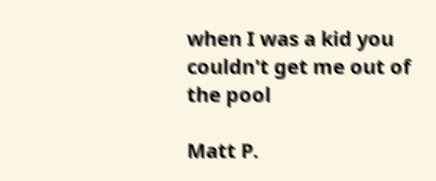when I was a kid you couldn't get me out of the pool

Matt P.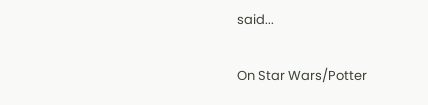said...

On Star Wars/Potter